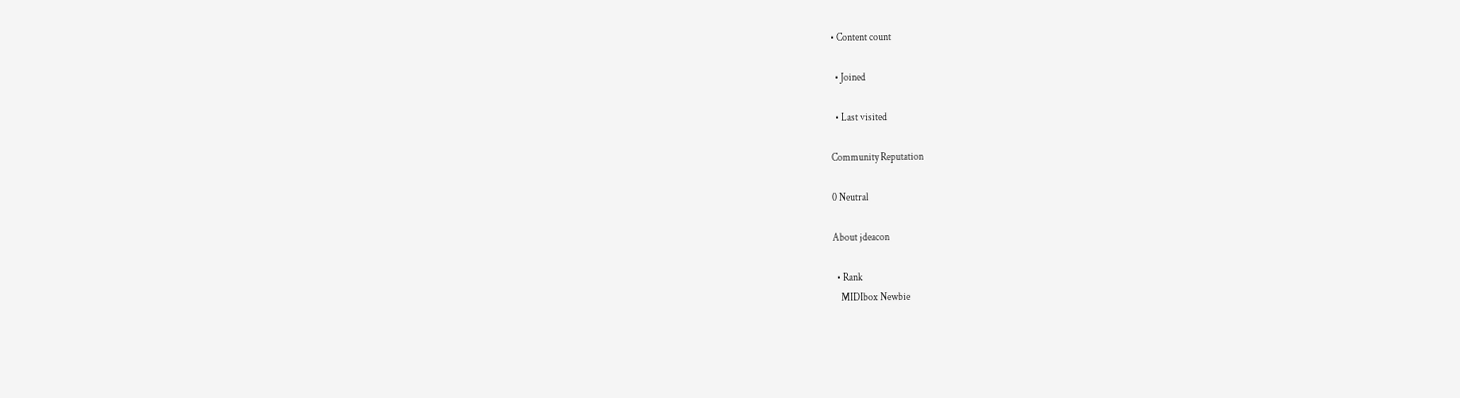• Content count

  • Joined

  • Last visited

Community Reputation

0 Neutral

About jdeacon

  • Rank
    MIDIbox Newbie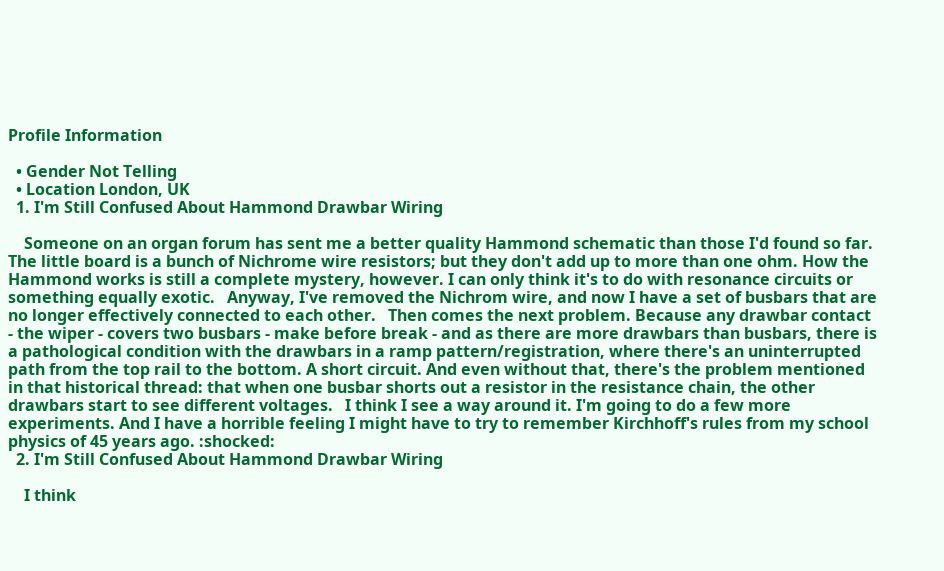Profile Information

  • Gender Not Telling
  • Location London, UK
  1. I'm Still Confused About Hammond Drawbar Wiring

    Someone on an organ forum has sent me a better quality Hammond schematic than those I'd found so far. The little board is a bunch of Nichrome wire resistors; but they don't add up to more than one ohm. How the Hammond works is still a complete mystery, however. I can only think it's to do with resonance circuits or something equally exotic.   Anyway, I've removed the Nichrom wire, and now I have a set of busbars that are no longer effectively connected to each other.   Then comes the next problem. Because any drawbar contact - the wiper - covers two busbars - make before break - and as there are more drawbars than busbars, there is a pathological condition with the drawbars in a ramp pattern/registration, where there's an uninterrupted path from the top rail to the bottom. A short circuit. And even without that, there's the problem mentioned in that historical thread: that when one busbar shorts out a resistor in the resistance chain, the other drawbars start to see different voltages.   I think I see a way around it. I'm going to do a few more experiments. And I have a horrible feeling I might have to try to remember Kirchhoff's rules from my school physics of 45 years ago. :shocked:
  2. I'm Still Confused About Hammond Drawbar Wiring

    I think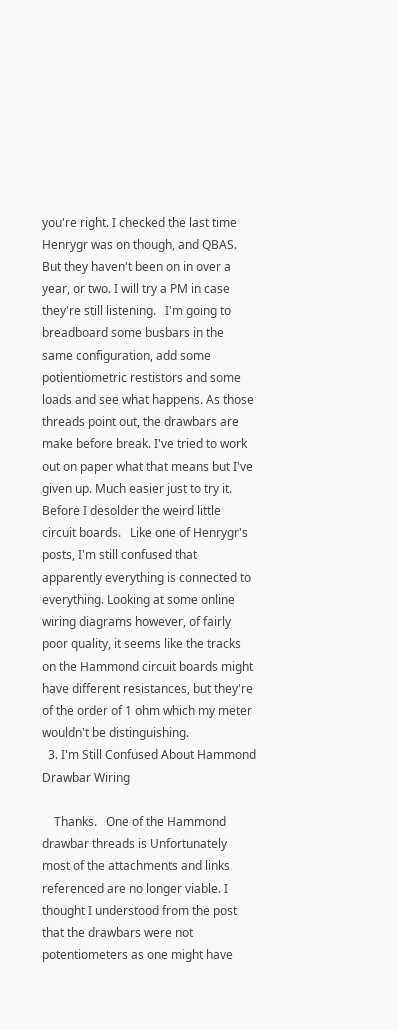you're right. I checked the last time Henrygr was on though, and QBAS. But they haven't been on in over a year, or two. I will try a PM in case they're still listening.   I'm going to breadboard some busbars in the same configuration, add some potientiometric restistors and some loads and see what happens. As those threads point out, the drawbars are make before break. I've tried to work out on paper what that means but I've given up. Much easier just to try it. Before I desolder the weird little circuit boards.   Like one of Henrygr's posts, I'm still confused that apparently everything is connected to everything. Looking at some online wiring diagrams however, of fairly poor quality, it seems like the tracks on the Hammond circuit boards might have different resistances, but they're of the order of 1 ohm which my meter wouldn't be distinguishing.
  3. I'm Still Confused About Hammond Drawbar Wiring

    Thanks.   One of the Hammond drawbar threads is Unfortunately most of the attachments and links referenced are no longer viable. I thought I understood from the post that the drawbars were not potentiometers as one might have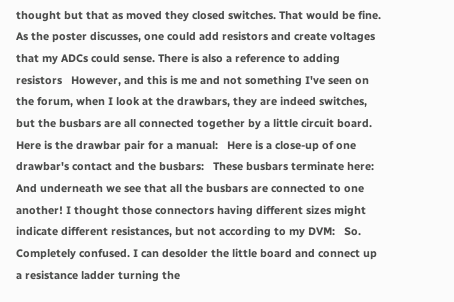thought but that as moved they closed switches. That would be fine. As the poster discusses, one could add resistors and create voltages that my ADCs could sense. There is also a reference to adding resistors   However, and this is me and not something I've seen on the forum, when I look at the drawbars, they are indeed switches, but the busbars are all connected together by a little circuit board.   Here is the drawbar pair for a manual:   Here is a close-up of one drawbar's contact and the busbars:   These busbars terminate here:   And underneath we see that all the busbars are connected to one another! I thought those connectors having different sizes might indicate different resistances, but not according to my DVM:   So. Completely confused. I can desolder the little board and connect up a resistance ladder turning the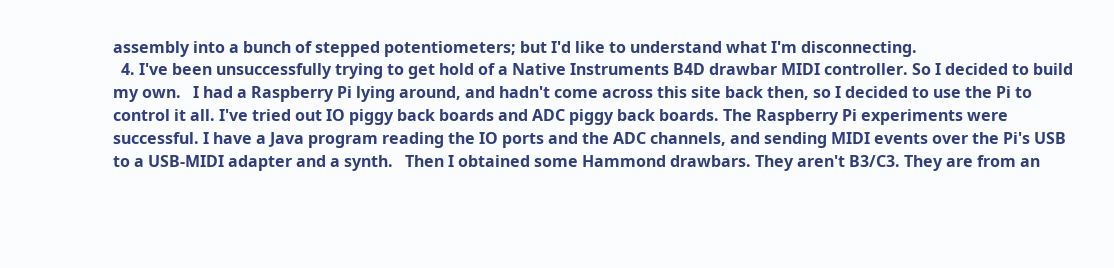assembly into a bunch of stepped potentiometers; but I'd like to understand what I'm disconnecting.
  4. I've been unsuccessfully trying to get hold of a Native Instruments B4D drawbar MIDI controller. So I decided to build my own.   I had a Raspberry Pi lying around, and hadn't come across this site back then, so I decided to use the Pi to control it all. I've tried out IO piggy back boards and ADC piggy back boards. The Raspberry Pi experiments were successful. I have a Java program reading the IO ports and the ADC channels, and sending MIDI events over the Pi's USB to a USB-MIDI adapter and a synth.   Then I obtained some Hammond drawbars. They aren't B3/C3. They are from an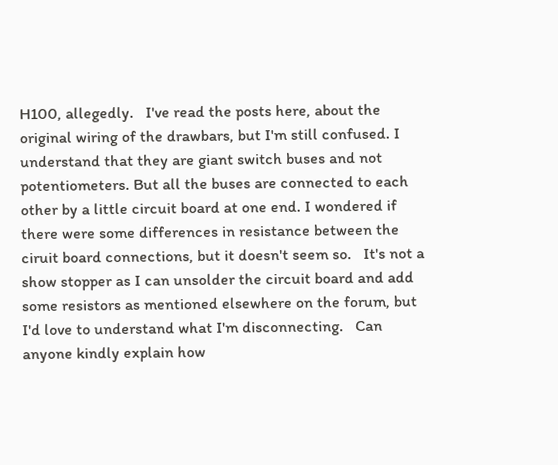H100, allegedly.   I've read the posts here, about the original wiring of the drawbars, but I'm still confused. I understand that they are giant switch buses and not potentiometers. But all the buses are connected to each other by a little circuit board at one end. I wondered if there were some differences in resistance between the ciruit board connections, but it doesn't seem so.   It's not a show stopper as I can unsolder the circuit board and add some resistors as mentioned elsewhere on the forum, but I'd love to understand what I'm disconnecting.   Can anyone kindly explain how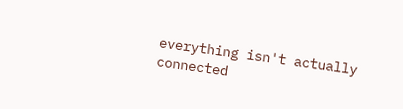everything isn't actually connected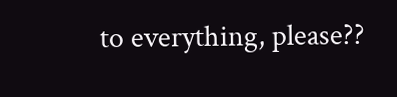to everything, please??